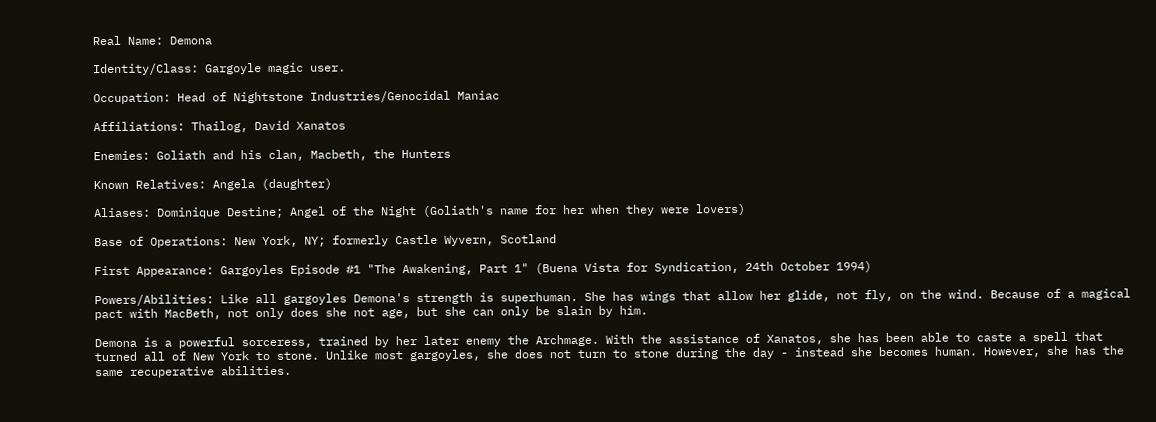Real Name: Demona

Identity/Class: Gargoyle magic user.

Occupation: Head of Nightstone Industries/Genocidal Maniac

Affiliations: Thailog, David Xanatos

Enemies: Goliath and his clan, Macbeth, the Hunters

Known Relatives: Angela (daughter)

Aliases: Dominique Destine; Angel of the Night (Goliath's name for her when they were lovers)

Base of Operations: New York, NY; formerly Castle Wyvern, Scotland

First Appearance: Gargoyles Episode #1 "The Awakening, Part 1" (Buena Vista for Syndication, 24th October 1994)

Powers/Abilities: Like all gargoyles Demona's strength is superhuman. She has wings that allow her glide, not fly, on the wind. Because of a magical pact with MacBeth, not only does she not age, but she can only be slain by him.

Demona is a powerful sorceress, trained by her later enemy the Archmage. With the assistance of Xanatos, she has been able to caste a spell that turned all of New York to stone. Unlike most gargoyles, she does not turn to stone during the day - instead she becomes human. However, she has the same recuperative abilities.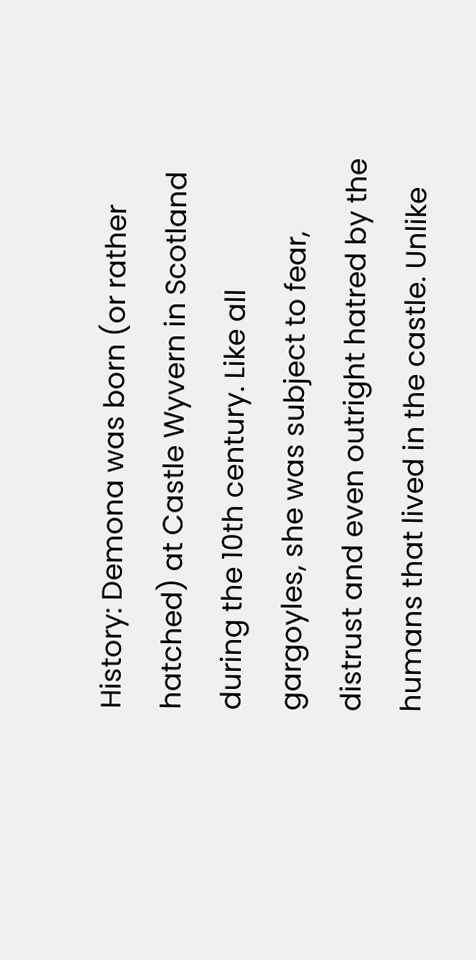History: Demona was born (or rather hatched) at Castle Wyvern in Scotland during the 10th century. Like all gargoyles, she was subject to fear, distrust and even outright hatred by the humans that lived in the castle. Unlike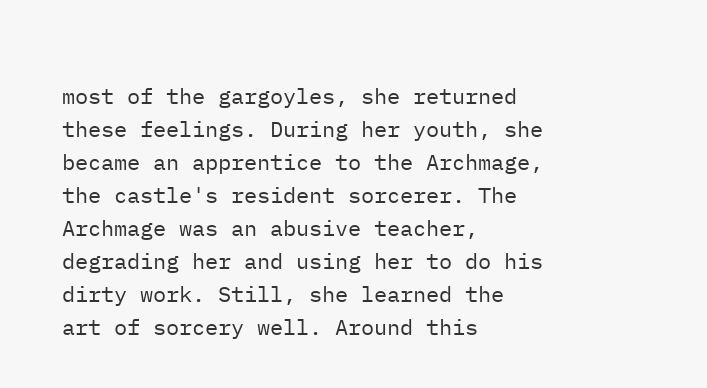most of the gargoyles, she returned these feelings. During her youth, she became an apprentice to the Archmage, the castle's resident sorcerer. The Archmage was an abusive teacher, degrading her and using her to do his dirty work. Still, she learned the art of sorcery well. Around this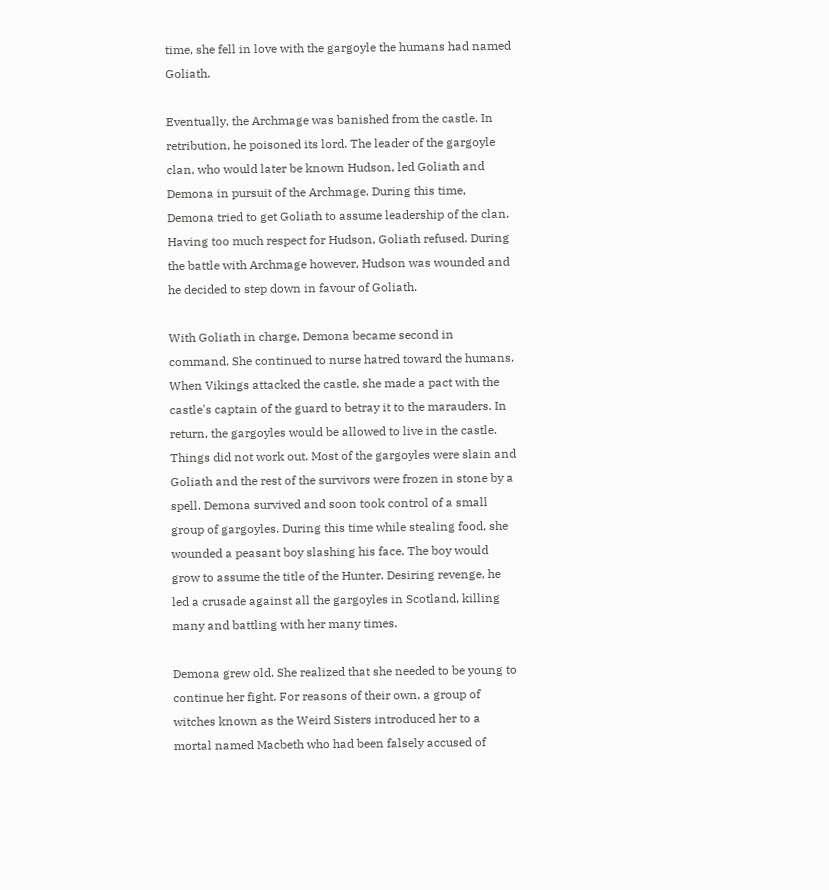time, she fell in love with the gargoyle the humans had named Goliath.

Eventually, the Archmage was banished from the castle. In retribution, he poisoned its lord. The leader of the gargoyle clan, who would later be known Hudson, led Goliath and Demona in pursuit of the Archmage. During this time, Demona tried to get Goliath to assume leadership of the clan. Having too much respect for Hudson, Goliath refused. During the battle with Archmage however, Hudson was wounded and he decided to step down in favour of Goliath.

With Goliath in charge, Demona became second in command. She continued to nurse hatred toward the humans. When Vikings attacked the castle, she made a pact with the castle's captain of the guard to betray it to the marauders. In return, the gargoyles would be allowed to live in the castle. Things did not work out. Most of the gargoyles were slain and Goliath and the rest of the survivors were frozen in stone by a spell. Demona survived and soon took control of a small group of gargoyles. During this time while stealing food, she wounded a peasant boy slashing his face. The boy would grow to assume the title of the Hunter. Desiring revenge, he led a crusade against all the gargoyles in Scotland, killing many and battling with her many times.

Demona grew old. She realized that she needed to be young to continue her fight. For reasons of their own, a group of witches known as the Weird Sisters introduced her to a mortal named Macbeth who had been falsely accused of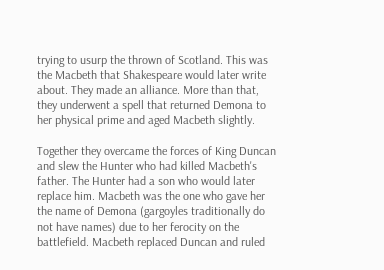trying to usurp the thrown of Scotland. This was the Macbeth that Shakespeare would later write about. They made an alliance. More than that, they underwent a spell that returned Demona to her physical prime and aged Macbeth slightly.

Together they overcame the forces of King Duncan and slew the Hunter who had killed Macbeth's father. The Hunter had a son who would later replace him. Macbeth was the one who gave her the name of Demona (gargoyles traditionally do not have names) due to her ferocity on the battlefield. Macbeth replaced Duncan and ruled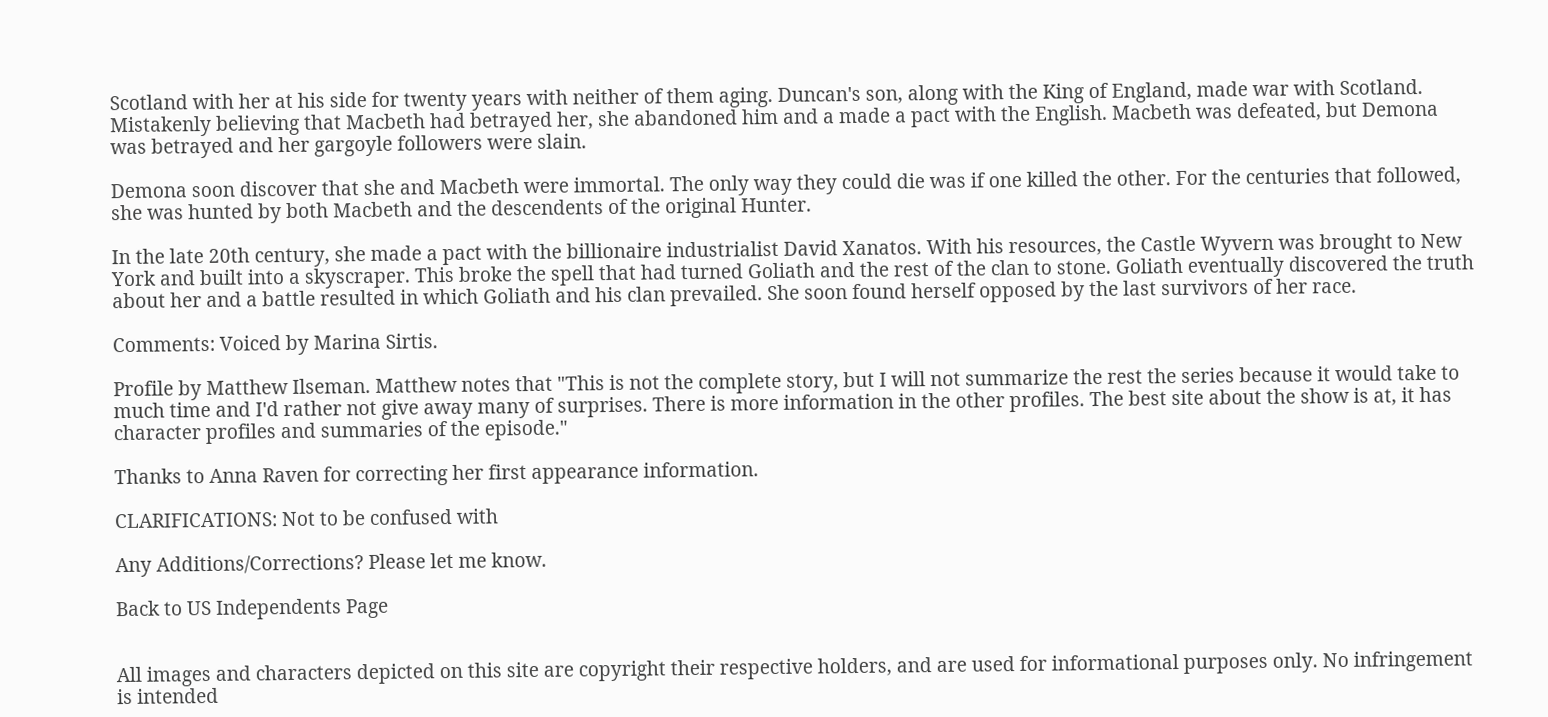Scotland with her at his side for twenty years with neither of them aging. Duncan's son, along with the King of England, made war with Scotland. Mistakenly believing that Macbeth had betrayed her, she abandoned him and a made a pact with the English. Macbeth was defeated, but Demona was betrayed and her gargoyle followers were slain.

Demona soon discover that she and Macbeth were immortal. The only way they could die was if one killed the other. For the centuries that followed, she was hunted by both Macbeth and the descendents of the original Hunter.

In the late 20th century, she made a pact with the billionaire industrialist David Xanatos. With his resources, the Castle Wyvern was brought to New York and built into a skyscraper. This broke the spell that had turned Goliath and the rest of the clan to stone. Goliath eventually discovered the truth about her and a battle resulted in which Goliath and his clan prevailed. She soon found herself opposed by the last survivors of her race.

Comments: Voiced by Marina Sirtis.

Profile by Matthew Ilseman. Matthew notes that "This is not the complete story, but I will not summarize the rest the series because it would take to much time and I'd rather not give away many of surprises. There is more information in the other profiles. The best site about the show is at, it has character profiles and summaries of the episode."

Thanks to Anna Raven for correcting her first appearance information.

CLARIFICATIONS: Not to be confused with

Any Additions/Corrections? Please let me know.

Back to US Independents Page


All images and characters depicted on this site are copyright their respective holders, and are used for informational purposes only. No infringement is intended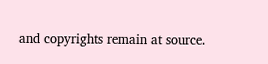and copyrights remain at source.